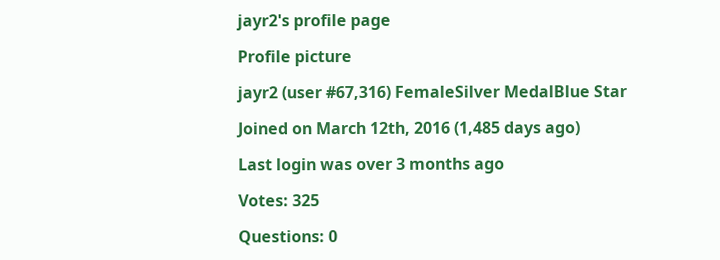jayr2's profile page

Profile picture

jayr2 (user #67,316) FemaleSilver MedalBlue Star

Joined on March 12th, 2016 (1,485 days ago)

Last login was over 3 months ago

Votes: 325

Questions: 0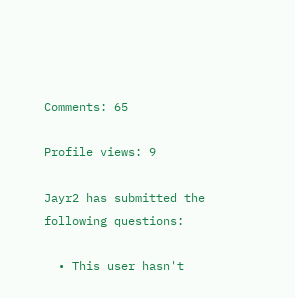Comments: 65

Profile views: 9

Jayr2 has submitted the following questions:

  • This user hasn't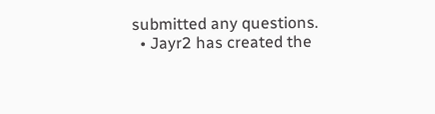submitted any questions.
  • Jayr2 has created the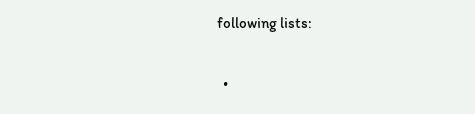following lists:

  •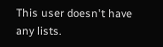This user doesn't have any lists.